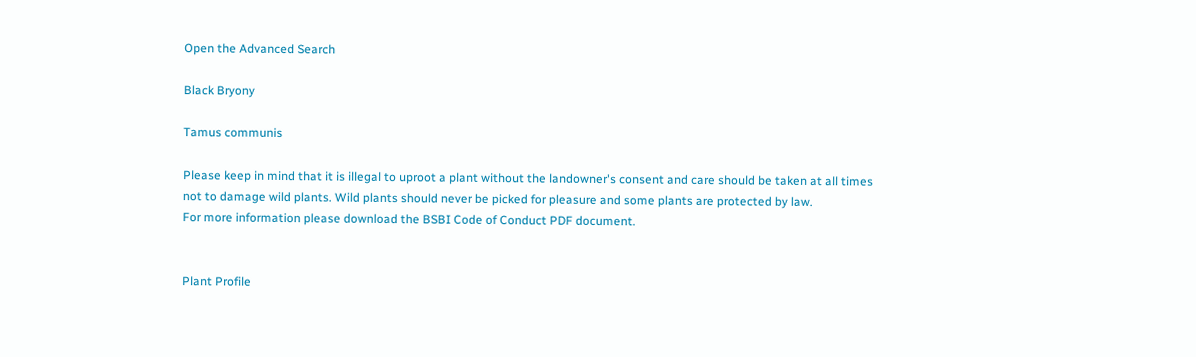Open the Advanced Search

Black Bryony

Tamus communis

Please keep in mind that it is illegal to uproot a plant without the landowner's consent and care should be taken at all times not to damage wild plants. Wild plants should never be picked for pleasure and some plants are protected by law.
For more information please download the BSBI Code of Conduct PDF document.


Plant Profile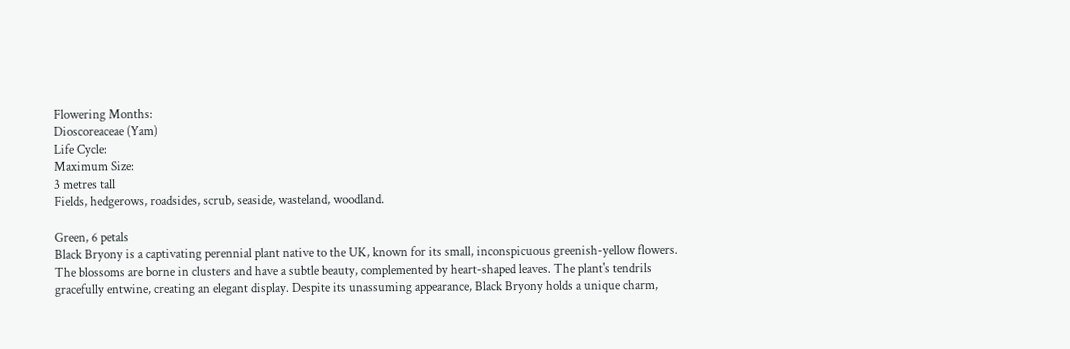Flowering Months:
Dioscoreaceae (Yam)
Life Cycle:
Maximum Size:
3 metres tall
Fields, hedgerows, roadsides, scrub, seaside, wasteland, woodland.

Green, 6 petals
Black Bryony is a captivating perennial plant native to the UK, known for its small, inconspicuous greenish-yellow flowers. The blossoms are borne in clusters and have a subtle beauty, complemented by heart-shaped leaves. The plant's tendrils gracefully entwine, creating an elegant display. Despite its unassuming appearance, Black Bryony holds a unique charm,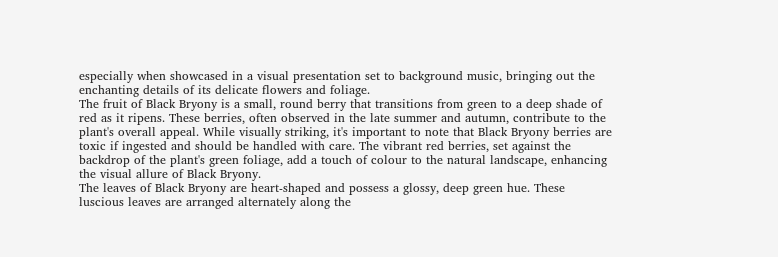especially when showcased in a visual presentation set to background music, bringing out the enchanting details of its delicate flowers and foliage.
The fruit of Black Bryony is a small, round berry that transitions from green to a deep shade of red as it ripens. These berries, often observed in the late summer and autumn, contribute to the plant's overall appeal. While visually striking, it's important to note that Black Bryony berries are toxic if ingested and should be handled with care. The vibrant red berries, set against the backdrop of the plant's green foliage, add a touch of colour to the natural landscape, enhancing the visual allure of Black Bryony.
The leaves of Black Bryony are heart-shaped and possess a glossy, deep green hue. These luscious leaves are arranged alternately along the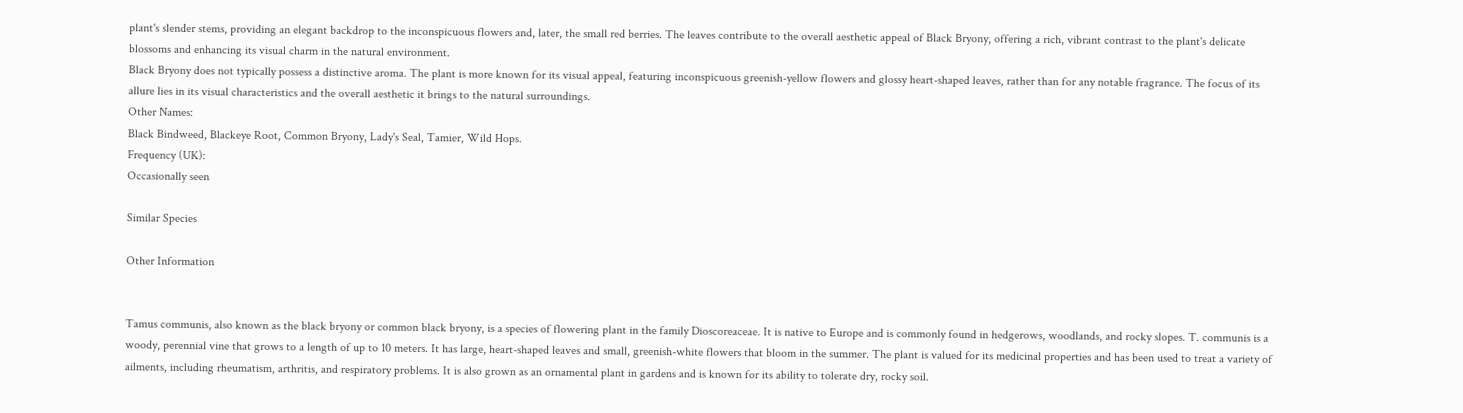plant's slender stems, providing an elegant backdrop to the inconspicuous flowers and, later, the small red berries. The leaves contribute to the overall aesthetic appeal of Black Bryony, offering a rich, vibrant contrast to the plant's delicate blossoms and enhancing its visual charm in the natural environment.
Black Bryony does not typically possess a distinctive aroma. The plant is more known for its visual appeal, featuring inconspicuous greenish-yellow flowers and glossy heart-shaped leaves, rather than for any notable fragrance. The focus of its allure lies in its visual characteristics and the overall aesthetic it brings to the natural surroundings.
Other Names:
Black Bindweed, Blackeye Root, Common Bryony, Lady's Seal, Tamier, Wild Hops.
Frequency (UK):
Occasionally seen

Similar Species

Other Information


Tamus communis, also known as the black bryony or common black bryony, is a species of flowering plant in the family Dioscoreaceae. It is native to Europe and is commonly found in hedgerows, woodlands, and rocky slopes. T. communis is a woody, perennial vine that grows to a length of up to 10 meters. It has large, heart-shaped leaves and small, greenish-white flowers that bloom in the summer. The plant is valued for its medicinal properties and has been used to treat a variety of ailments, including rheumatism, arthritis, and respiratory problems. It is also grown as an ornamental plant in gardens and is known for its ability to tolerate dry, rocky soil.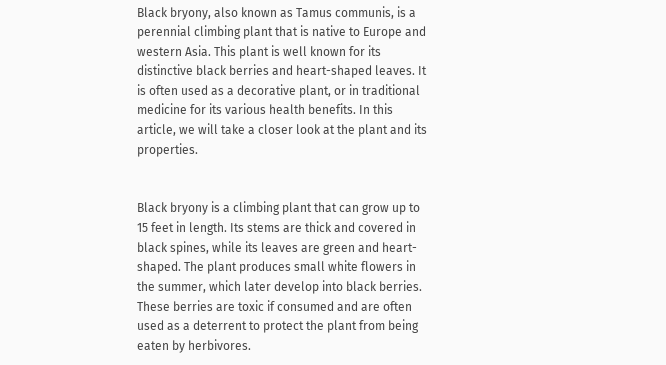Black bryony, also known as Tamus communis, is a perennial climbing plant that is native to Europe and western Asia. This plant is well known for its distinctive black berries and heart-shaped leaves. It is often used as a decorative plant, or in traditional medicine for its various health benefits. In this article, we will take a closer look at the plant and its properties.


Black bryony is a climbing plant that can grow up to 15 feet in length. Its stems are thick and covered in black spines, while its leaves are green and heart-shaped. The plant produces small white flowers in the summer, which later develop into black berries. These berries are toxic if consumed and are often used as a deterrent to protect the plant from being eaten by herbivores.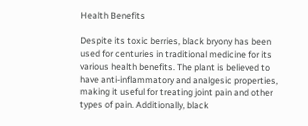Health Benefits

Despite its toxic berries, black bryony has been used for centuries in traditional medicine for its various health benefits. The plant is believed to have anti-inflammatory and analgesic properties, making it useful for treating joint pain and other types of pain. Additionally, black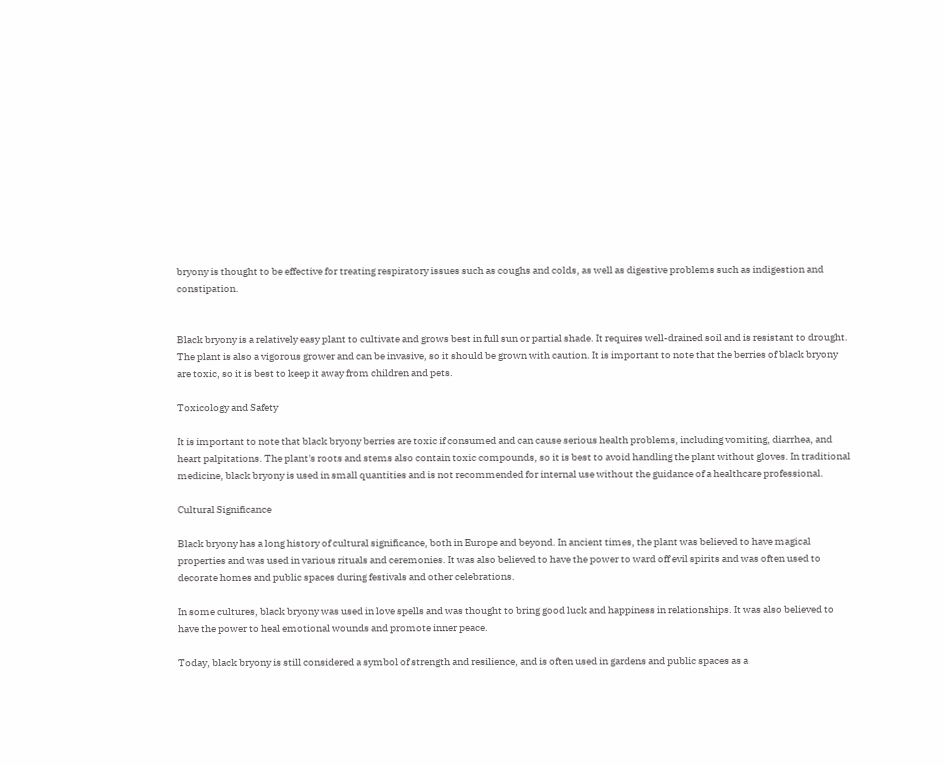bryony is thought to be effective for treating respiratory issues such as coughs and colds, as well as digestive problems such as indigestion and constipation.


Black bryony is a relatively easy plant to cultivate and grows best in full sun or partial shade. It requires well-drained soil and is resistant to drought. The plant is also a vigorous grower and can be invasive, so it should be grown with caution. It is important to note that the berries of black bryony are toxic, so it is best to keep it away from children and pets.

Toxicology and Safety

It is important to note that black bryony berries are toxic if consumed and can cause serious health problems, including vomiting, diarrhea, and heart palpitations. The plant's roots and stems also contain toxic compounds, so it is best to avoid handling the plant without gloves. In traditional medicine, black bryony is used in small quantities and is not recommended for internal use without the guidance of a healthcare professional.

Cultural Significance

Black bryony has a long history of cultural significance, both in Europe and beyond. In ancient times, the plant was believed to have magical properties and was used in various rituals and ceremonies. It was also believed to have the power to ward off evil spirits and was often used to decorate homes and public spaces during festivals and other celebrations.

In some cultures, black bryony was used in love spells and was thought to bring good luck and happiness in relationships. It was also believed to have the power to heal emotional wounds and promote inner peace.

Today, black bryony is still considered a symbol of strength and resilience, and is often used in gardens and public spaces as a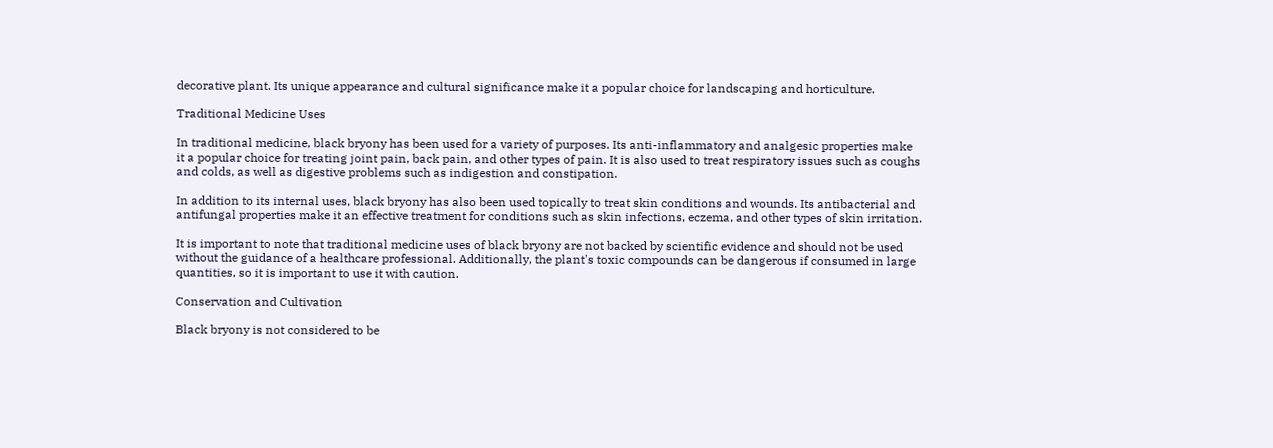decorative plant. Its unique appearance and cultural significance make it a popular choice for landscaping and horticulture.

Traditional Medicine Uses

In traditional medicine, black bryony has been used for a variety of purposes. Its anti-inflammatory and analgesic properties make it a popular choice for treating joint pain, back pain, and other types of pain. It is also used to treat respiratory issues such as coughs and colds, as well as digestive problems such as indigestion and constipation.

In addition to its internal uses, black bryony has also been used topically to treat skin conditions and wounds. Its antibacterial and antifungal properties make it an effective treatment for conditions such as skin infections, eczema, and other types of skin irritation.

It is important to note that traditional medicine uses of black bryony are not backed by scientific evidence and should not be used without the guidance of a healthcare professional. Additionally, the plant's toxic compounds can be dangerous if consumed in large quantities, so it is important to use it with caution.

Conservation and Cultivation

Black bryony is not considered to be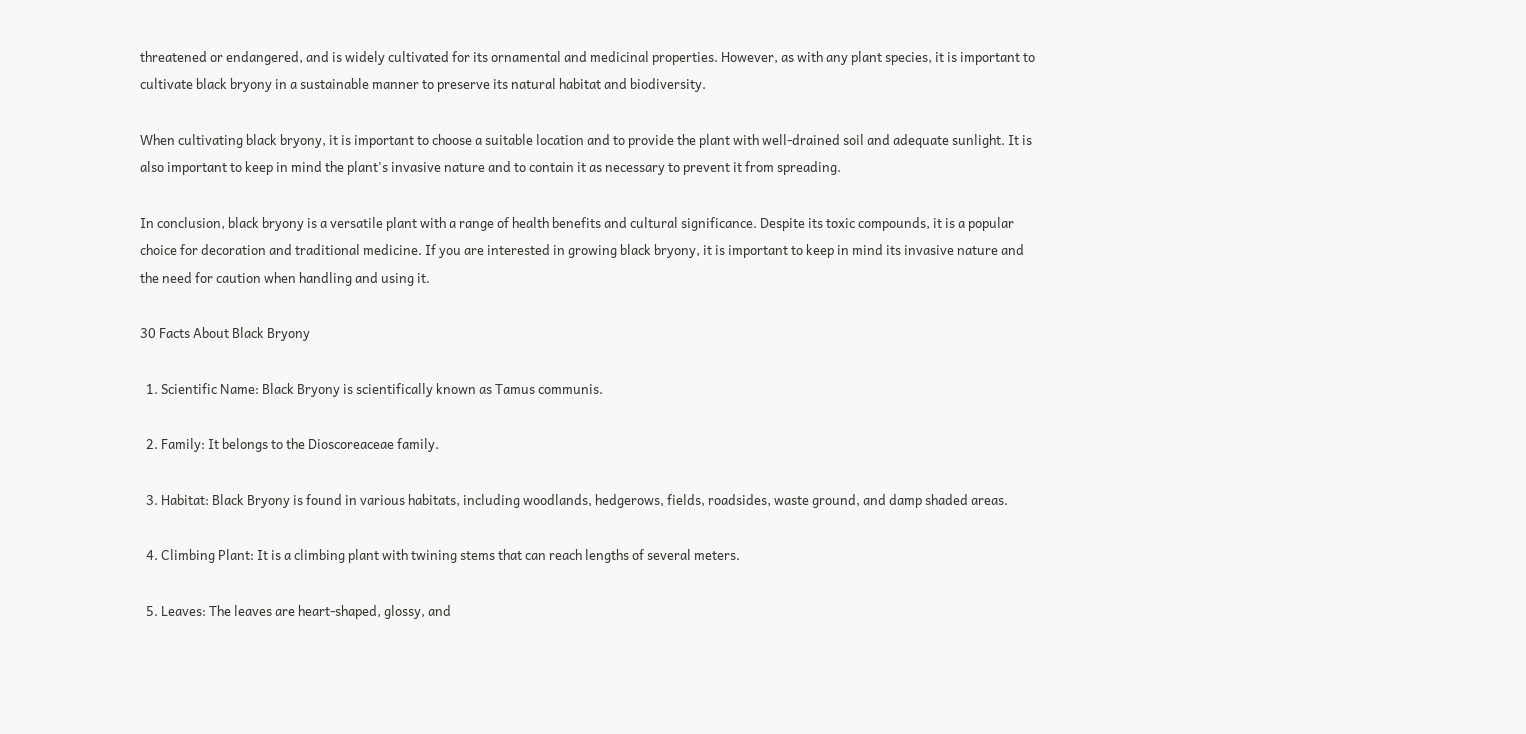threatened or endangered, and is widely cultivated for its ornamental and medicinal properties. However, as with any plant species, it is important to cultivate black bryony in a sustainable manner to preserve its natural habitat and biodiversity.

When cultivating black bryony, it is important to choose a suitable location and to provide the plant with well-drained soil and adequate sunlight. It is also important to keep in mind the plant's invasive nature and to contain it as necessary to prevent it from spreading.

In conclusion, black bryony is a versatile plant with a range of health benefits and cultural significance. Despite its toxic compounds, it is a popular choice for decoration and traditional medicine. If you are interested in growing black bryony, it is important to keep in mind its invasive nature and the need for caution when handling and using it.

30 Facts About Black Bryony

  1. Scientific Name: Black Bryony is scientifically known as Tamus communis.

  2. Family: It belongs to the Dioscoreaceae family.

  3. Habitat: Black Bryony is found in various habitats, including woodlands, hedgerows, fields, roadsides, waste ground, and damp shaded areas.

  4. Climbing Plant: It is a climbing plant with twining stems that can reach lengths of several meters.

  5. Leaves: The leaves are heart-shaped, glossy, and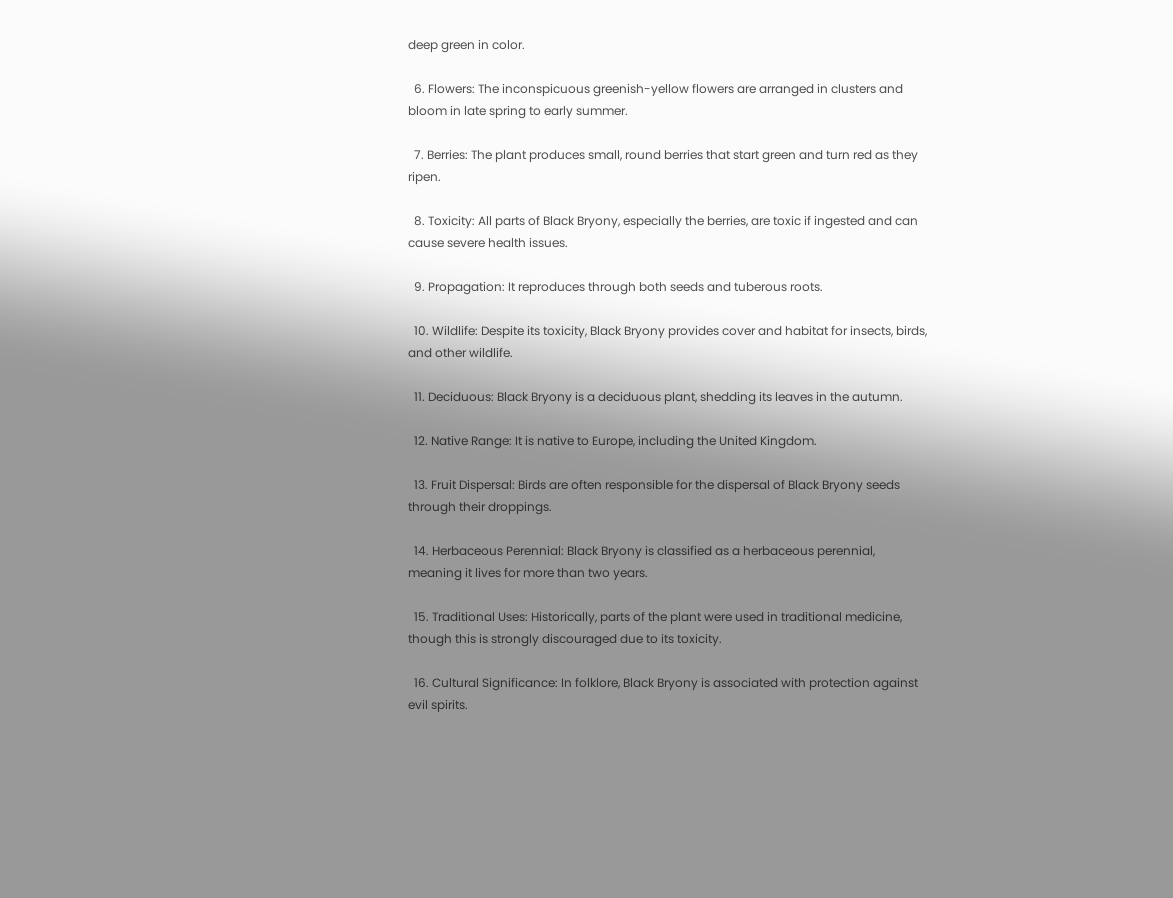deep green in color.

  6. Flowers: The inconspicuous greenish-yellow flowers are arranged in clusters and bloom in late spring to early summer.

  7. Berries: The plant produces small, round berries that start green and turn red as they ripen.

  8. Toxicity: All parts of Black Bryony, especially the berries, are toxic if ingested and can cause severe health issues.

  9. Propagation: It reproduces through both seeds and tuberous roots.

  10. Wildlife: Despite its toxicity, Black Bryony provides cover and habitat for insects, birds, and other wildlife.

  11. Deciduous: Black Bryony is a deciduous plant, shedding its leaves in the autumn.

  12. Native Range: It is native to Europe, including the United Kingdom.

  13. Fruit Dispersal: Birds are often responsible for the dispersal of Black Bryony seeds through their droppings.

  14. Herbaceous Perennial: Black Bryony is classified as a herbaceous perennial, meaning it lives for more than two years.

  15. Traditional Uses: Historically, parts of the plant were used in traditional medicine, though this is strongly discouraged due to its toxicity.

  16. Cultural Significance: In folklore, Black Bryony is associated with protection against evil spirits.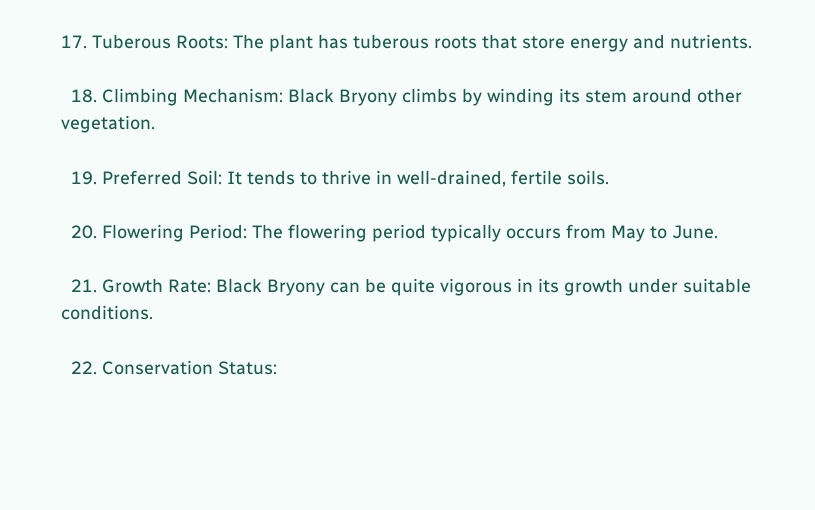17. Tuberous Roots: The plant has tuberous roots that store energy and nutrients.

  18. Climbing Mechanism: Black Bryony climbs by winding its stem around other vegetation.

  19. Preferred Soil: It tends to thrive in well-drained, fertile soils.

  20. Flowering Period: The flowering period typically occurs from May to June.

  21. Growth Rate: Black Bryony can be quite vigorous in its growth under suitable conditions.

  22. Conservation Status: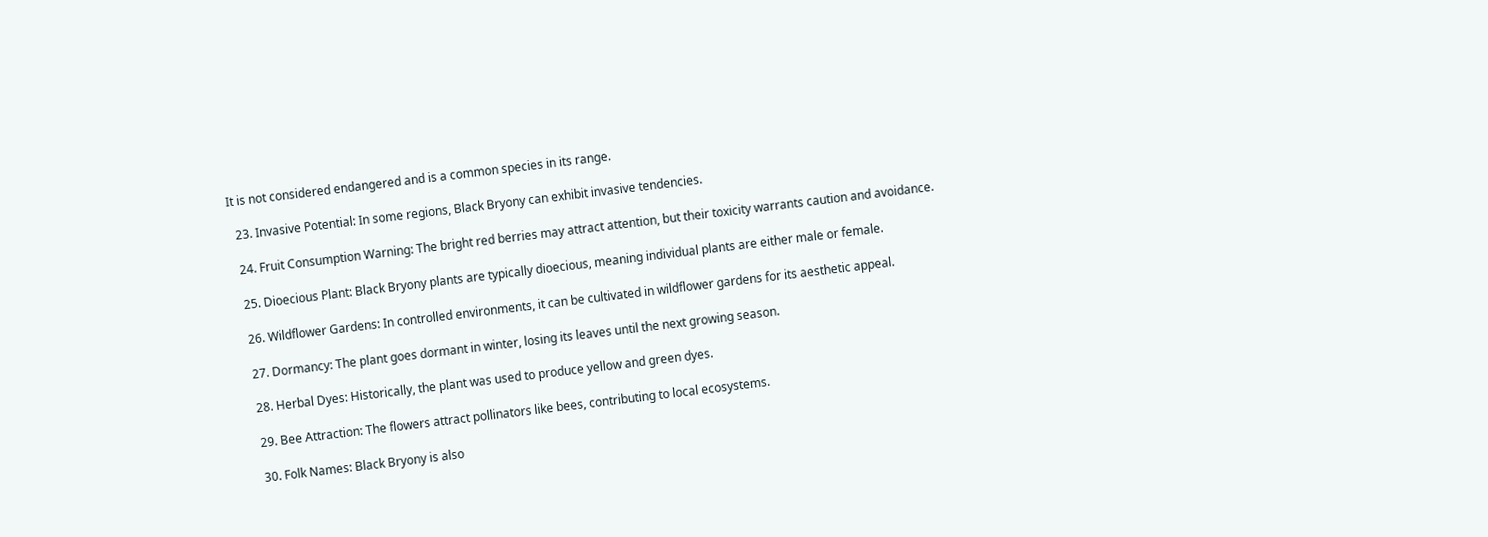It is not considered endangered and is a common species in its range.

  23. Invasive Potential: In some regions, Black Bryony can exhibit invasive tendencies.

  24. Fruit Consumption Warning: The bright red berries may attract attention, but their toxicity warrants caution and avoidance.

  25. Dioecious Plant: Black Bryony plants are typically dioecious, meaning individual plants are either male or female.

  26. Wildflower Gardens: In controlled environments, it can be cultivated in wildflower gardens for its aesthetic appeal.

  27. Dormancy: The plant goes dormant in winter, losing its leaves until the next growing season.

  28. Herbal Dyes: Historically, the plant was used to produce yellow and green dyes.

  29. Bee Attraction: The flowers attract pollinators like bees, contributing to local ecosystems.

  30. Folk Names: Black Bryony is also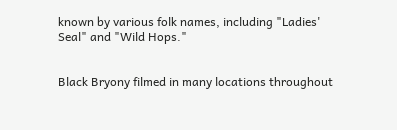known by various folk names, including "Ladies' Seal" and "Wild Hops."


Black Bryony filmed in many locations throughout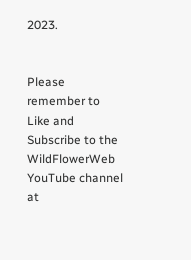2023.


Please remember to Like and Subscribe to the WildFlowerWeb YouTube channel at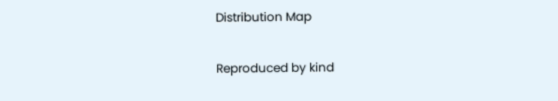Distribution Map

Reproduced by kind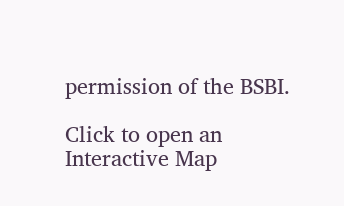permission of the BSBI.

Click to open an Interactive Map